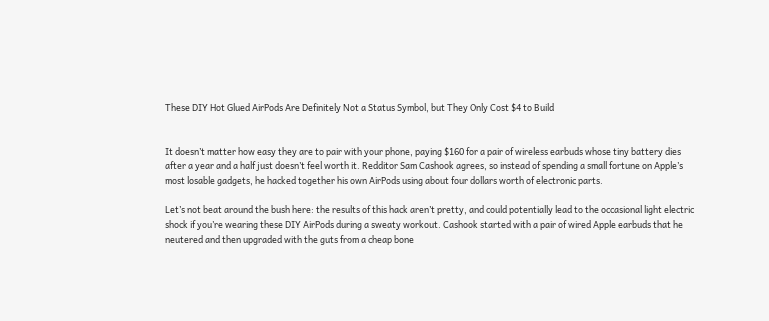These DIY Hot Glued AirPods Are Definitely Not a Status Symbol, but They Only Cost $4 to Build


It doesn’t matter how easy they are to pair with your phone, paying $160 for a pair of wireless earbuds whose tiny battery dies after a year and a half just doesn’t feel worth it. Redditor Sam Cashook agrees, so instead of spending a small fortune on Apple’s most losable gadgets, he hacked together his own AirPods using about four dollars worth of electronic parts.

Let’s not beat around the bush here: the results of this hack aren’t pretty, and could potentially lead to the occasional light electric shock if you’re wearing these DIY AirPods during a sweaty workout. Cashook started with a pair of wired Apple earbuds that he neutered and then upgraded with the guts from a cheap bone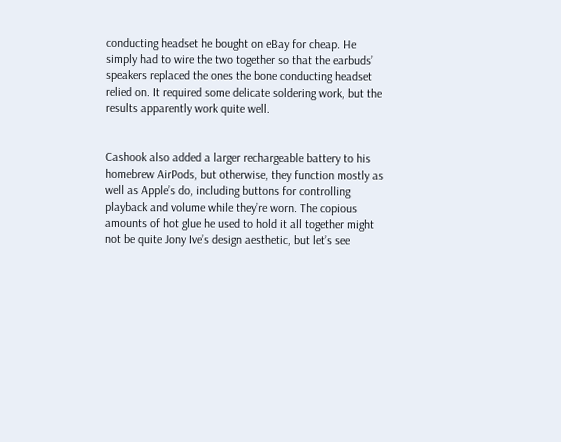conducting headset he bought on eBay for cheap. He simply had to wire the two together so that the earbuds’ speakers replaced the ones the bone conducting headset relied on. It required some delicate soldering work, but the results apparently work quite well.


Cashook also added a larger rechargeable battery to his homebrew AirPods, but otherwise, they function mostly as well as Apple’s do, including buttons for controlling playback and volume while they’re worn. The copious amounts of hot glue he used to hold it all together might not be quite Jony Ive’s design aesthetic, but let’s see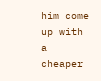him come up with a cheaper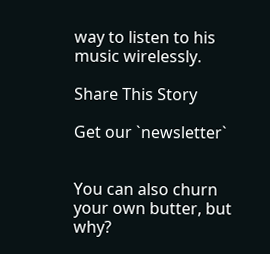way to listen to his music wirelessly.

Share This Story

Get our `newsletter`


You can also churn your own butter, but why?